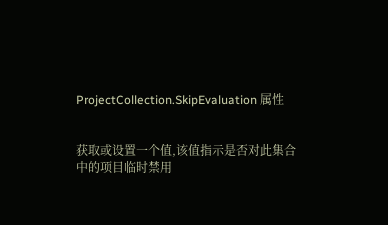ProjectCollection.SkipEvaluation 属性


获取或设置一个值,该值指示是否对此集合中的项目临时禁用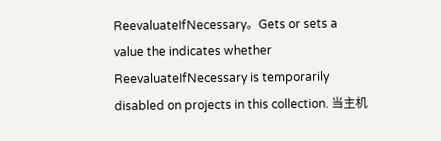ReevaluateIfNecessary。Gets or sets a value the indicates whether ReevaluateIfNecessary is temporarily disabled on projects in this collection. 当主机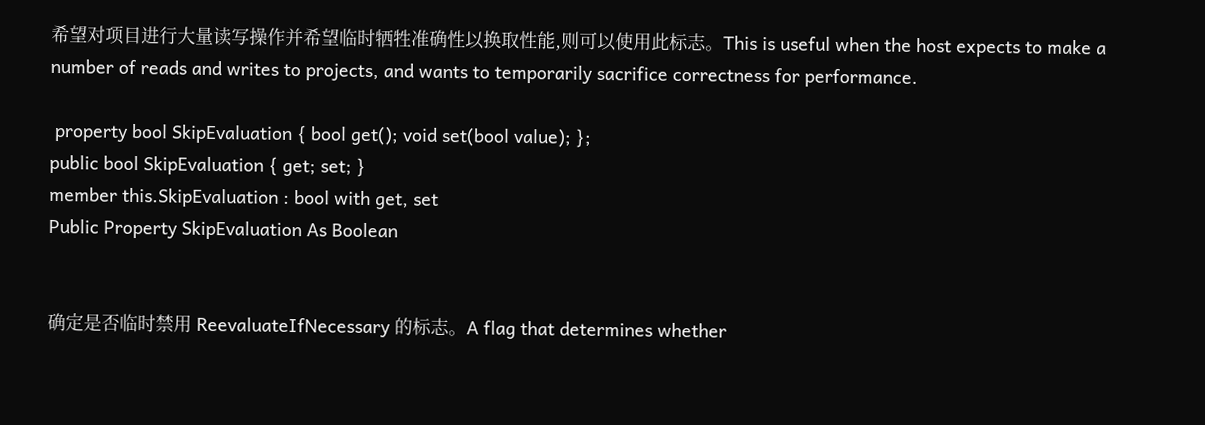希望对项目进行大量读写操作并希望临时牺牲准确性以换取性能,则可以使用此标志。This is useful when the host expects to make a number of reads and writes to projects, and wants to temporarily sacrifice correctness for performance.

 property bool SkipEvaluation { bool get(); void set(bool value); };
public bool SkipEvaluation { get; set; }
member this.SkipEvaluation : bool with get, set
Public Property SkipEvaluation As Boolean


确定是否临时禁用 ReevaluateIfNecessary 的标志。A flag that determines whether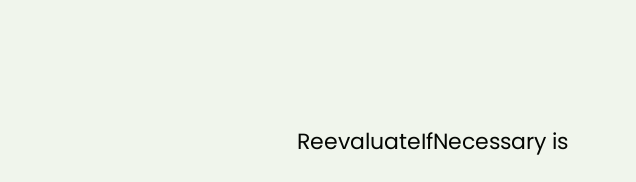ReevaluateIfNecessary is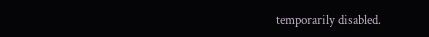temporarily disabled.